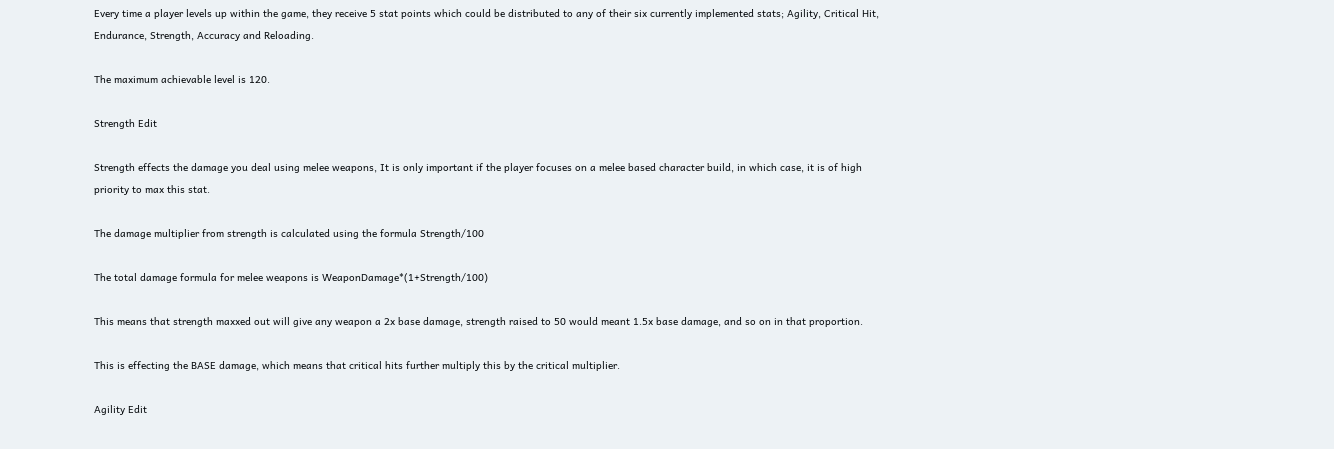Every time a player levels up within the game, they receive 5 stat points which could be distributed to any of their six currently implemented stats; Agility, Critical Hit, Endurance, Strength, Accuracy and Reloading.

The maximum achievable level is 120.

Strength Edit

Strength effects the damage you deal using melee weapons, It is only important if the player focuses on a melee based character build, in which case, it is of high priority to max this stat.

The damage multiplier from strength is calculated using the formula Strength/100

The total damage formula for melee weapons is WeaponDamage*(1+Strength/100)

This means that strength maxxed out will give any weapon a 2x base damage, strength raised to 50 would meant 1.5x base damage, and so on in that proportion.

This is effecting the BASE damage, which means that critical hits further multiply this by the critical multiplier.

Agility Edit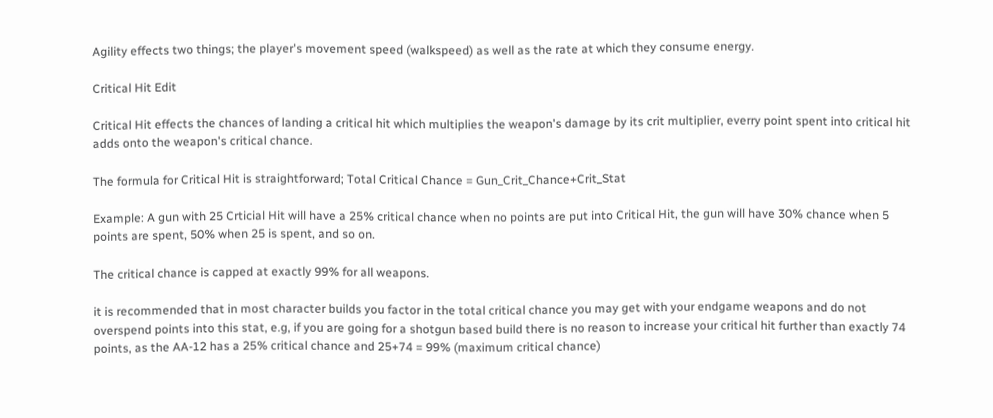Agility effects two things; the player's movement speed (walkspeed) as well as the rate at which they consume energy.

Critical Hit Edit

Critical Hit effects the chances of landing a critical hit which multiplies the weapon's damage by its crit multiplier, everry point spent into critical hit adds onto the weapon's critical chance.

The formula for Critical Hit is straightforward; Total Critical Chance = Gun_Crit_Chance+Crit_Stat

Example: A gun with 25 Crticial Hit will have a 25% critical chance when no points are put into Critical Hit, the gun will have 30% chance when 5 points are spent, 50% when 25 is spent, and so on.

The critical chance is capped at exactly 99% for all weapons.

it is recommended that in most character builds you factor in the total critical chance you may get with your endgame weapons and do not overspend points into this stat, e.g, if you are going for a shotgun based build there is no reason to increase your critical hit further than exactly 74 points, as the AA-12 has a 25% critical chance and 25+74 = 99% (maximum critical chance)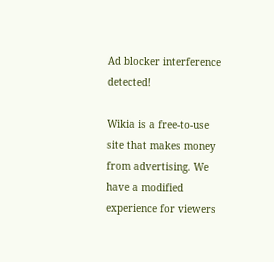Ad blocker interference detected!

Wikia is a free-to-use site that makes money from advertising. We have a modified experience for viewers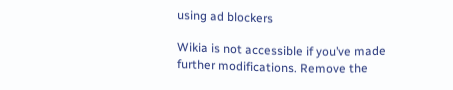using ad blockers

Wikia is not accessible if you’ve made further modifications. Remove the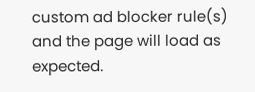custom ad blocker rule(s) and the page will load as expected.